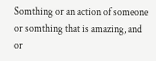Somthing or an action of someone or somthing that is amazing, and or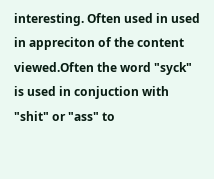interesting. Often used in used in appreciton of the content viewed.Often the word "syck" is used in conjuction with "shit" or "ass" to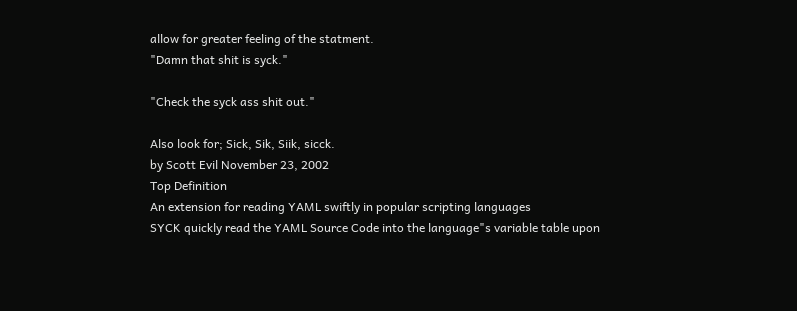allow for greater feeling of the statment.
"Damn that shit is syck."

"Check the syck ass shit out."

Also look for; Sick, Sik, Siik, sicck.
by Scott Evil November 23, 2002
Top Definition
An extension for reading YAML swiftly in popular scripting languages
SYCK quickly read the YAML Source Code into the language"s variable table upon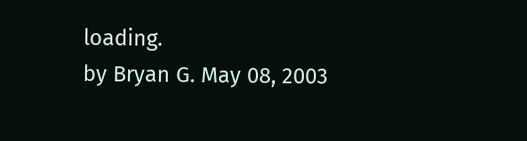loading.
by Bryan G. May 08, 2003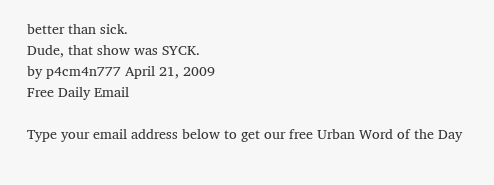better than sick.
Dude, that show was SYCK.
by p4cm4n777 April 21, 2009
Free Daily Email

Type your email address below to get our free Urban Word of the Day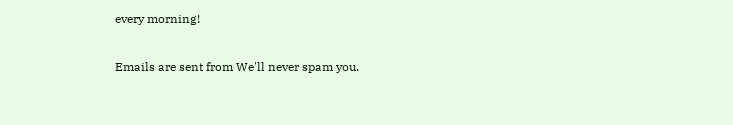every morning!

Emails are sent from We'll never spam you.